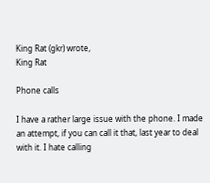King Rat (gkr) wrote,
King Rat

Phone calls

I have a rather large issue with the phone. I made an attempt, if you can call it that, last year to deal with it. I hate calling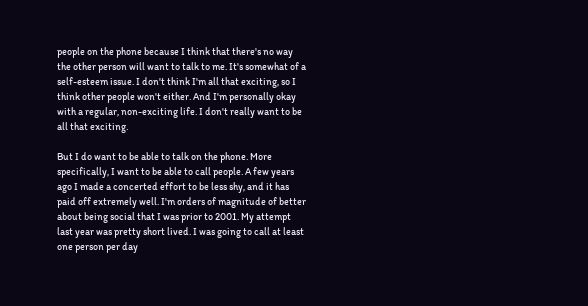people on the phone because I think that there's no way the other person will want to talk to me. It's somewhat of a self-esteem issue. I don't think I'm all that exciting, so I think other people won't either. And I'm personally okay with a regular, non-exciting life. I don't really want to be all that exciting.

But I do want to be able to talk on the phone. More specifically, I want to be able to call people. A few years ago I made a concerted effort to be less shy, and it has paid off extremely well. I'm orders of magnitude of better about being social that I was prior to 2001. My attempt last year was pretty short lived. I was going to call at least one person per day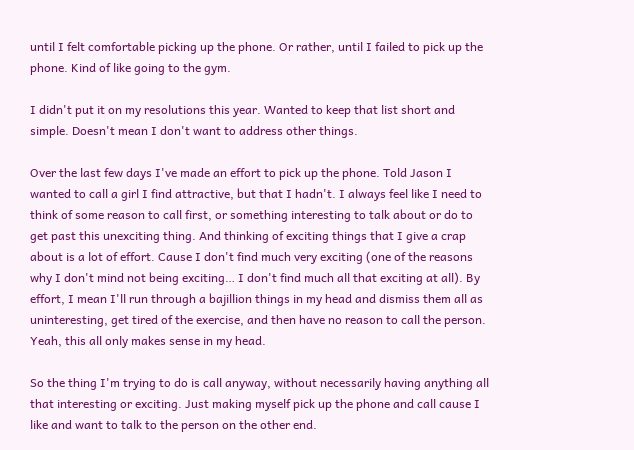until I felt comfortable picking up the phone. Or rather, until I failed to pick up the phone. Kind of like going to the gym.

I didn't put it on my resolutions this year. Wanted to keep that list short and simple. Doesn't mean I don't want to address other things.

Over the last few days I've made an effort to pick up the phone. Told Jason I wanted to call a girl I find attractive, but that I hadn't. I always feel like I need to think of some reason to call first, or something interesting to talk about or do to get past this unexciting thing. And thinking of exciting things that I give a crap about is a lot of effort. Cause I don't find much very exciting (one of the reasons why I don't mind not being exciting… I don't find much all that exciting at all). By effort, I mean I'll run through a bajillion things in my head and dismiss them all as uninteresting, get tired of the exercise, and then have no reason to call the person. Yeah, this all only makes sense in my head.

So the thing I'm trying to do is call anyway, without necessarily having anything all that interesting or exciting. Just making myself pick up the phone and call cause I like and want to talk to the person on the other end.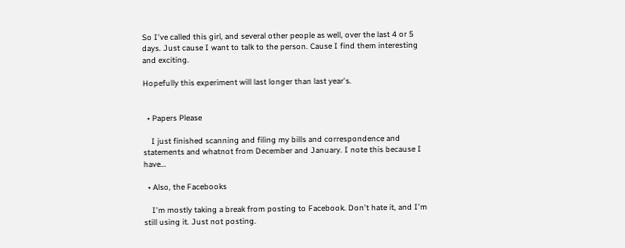So I've called this girl, and several other people as well, over the last 4 or 5 days. Just cause I want to talk to the person. Cause I find them interesting and exciting.

Hopefully this experiment will last longer than last year's.


  • Papers Please

    I just finished scanning and filing my bills and correspondence and statements and whatnot from December and January. I note this because I have…

  • Also, the Facebooks

    I'm mostly taking a break from posting to Facebook. Don't hate it, and I'm still using it. Just not posting.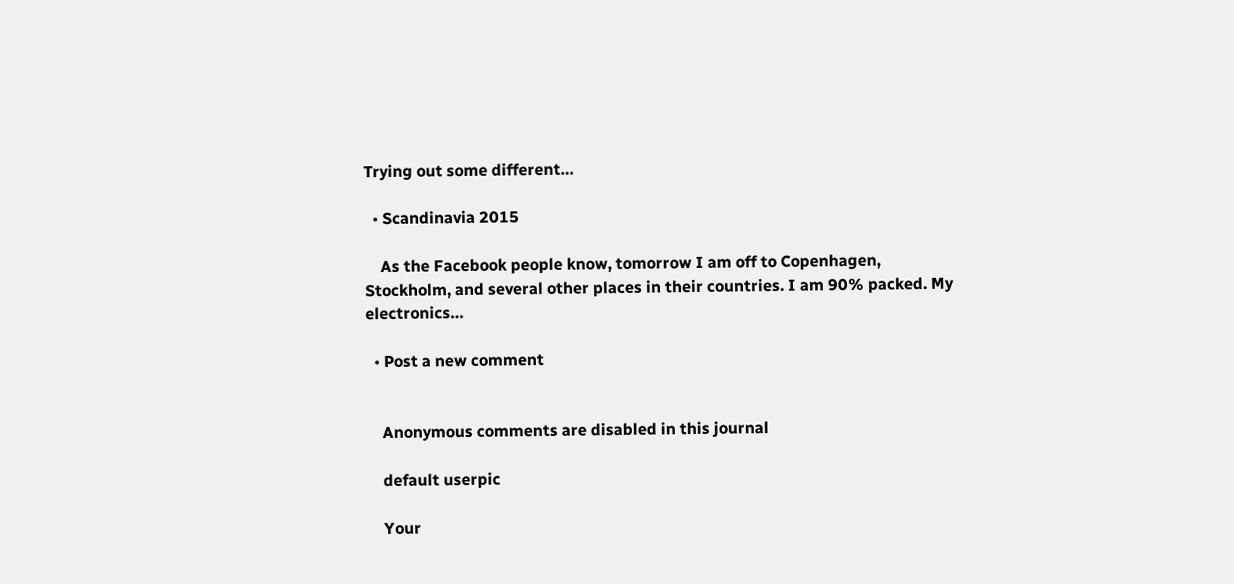Trying out some different…

  • Scandinavia 2015

    As the Facebook people know, tomorrow I am off to Copenhagen, Stockholm, and several other places in their countries. I am 90% packed. My electronics…

  • Post a new comment


    Anonymous comments are disabled in this journal

    default userpic

    Your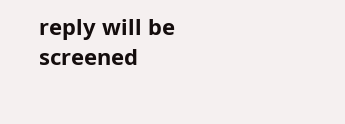reply will be screened